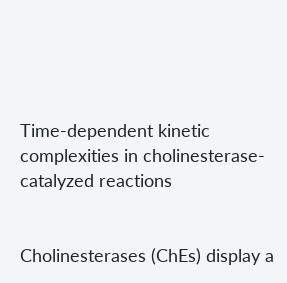Time-dependent kinetic complexities in cholinesterase-catalyzed reactions


Cholinesterases (ChEs) display a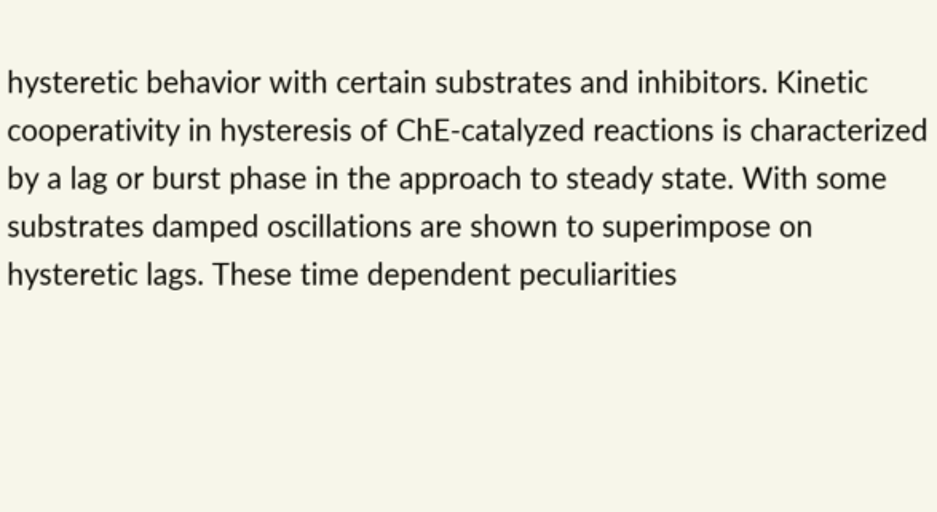hysteretic behavior with certain substrates and inhibitors. Kinetic cooperativity in hysteresis of ChE-catalyzed reactions is characterized by a lag or burst phase in the approach to steady state. With some substrates damped oscillations are shown to superimpose on hysteretic lags. These time dependent peculiarities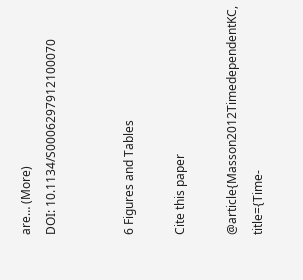are… (More)
DOI: 10.1134/S0006297912100070


6 Figures and Tables

Cite this paper

@article{Masson2012TimedependentKC, title={Time-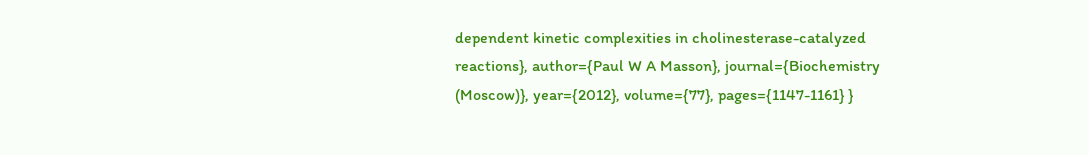dependent kinetic complexities in cholinesterase-catalyzed reactions}, author={Paul W A Masson}, journal={Biochemistry (Moscow)}, year={2012}, volume={77}, pages={1147-1161} }